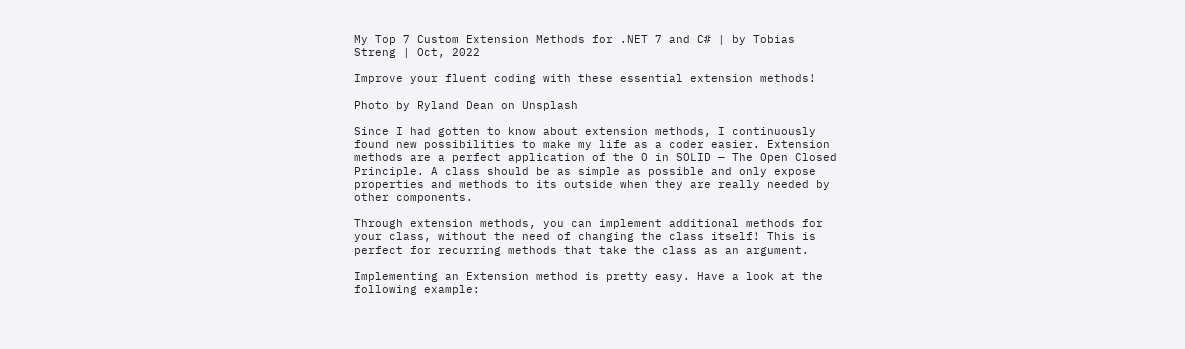My Top 7 Custom Extension Methods for .NET 7 and C# | by Tobias Streng | Oct, 2022

Improve your fluent coding with these essential extension methods!

Photo by Ryland Dean on Unsplash

Since I had gotten to know about extension methods, I continuously found new possibilities to make my life as a coder easier. Extension methods are a perfect application of the O in SOLID — The Open Closed Principle. A class should be as simple as possible and only expose properties and methods to its outside when they are really needed by other components.

Through extension methods, you can implement additional methods for your class, without the need of changing the class itself! This is perfect for recurring methods that take the class as an argument.

Implementing an Extension method is pretty easy. Have a look at the following example: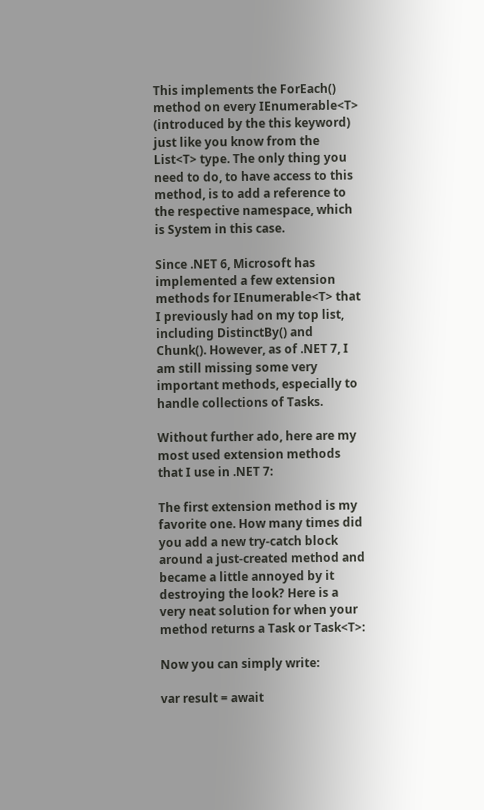This implements the ForEach() method on every IEnumerable<T> (introduced by the this keyword) just like you know from the List<T> type. The only thing you need to do, to have access to this method, is to add a reference to the respective namespace, which is System in this case.

Since .NET 6, Microsoft has implemented a few extension methods for IEnumerable<T> that I previously had on my top list, including DistinctBy() and Chunk(). However, as of .NET 7, I am still missing some very important methods, especially to handle collections of Tasks.

Without further ado, here are my most used extension methods that I use in .NET 7:

The first extension method is my favorite one. How many times did you add a new try-catch block around a just-created method and became a little annoyed by it destroying the look? Here is a very neat solution for when your method returns a Task or Task<T>:

Now you can simply write:

var result = await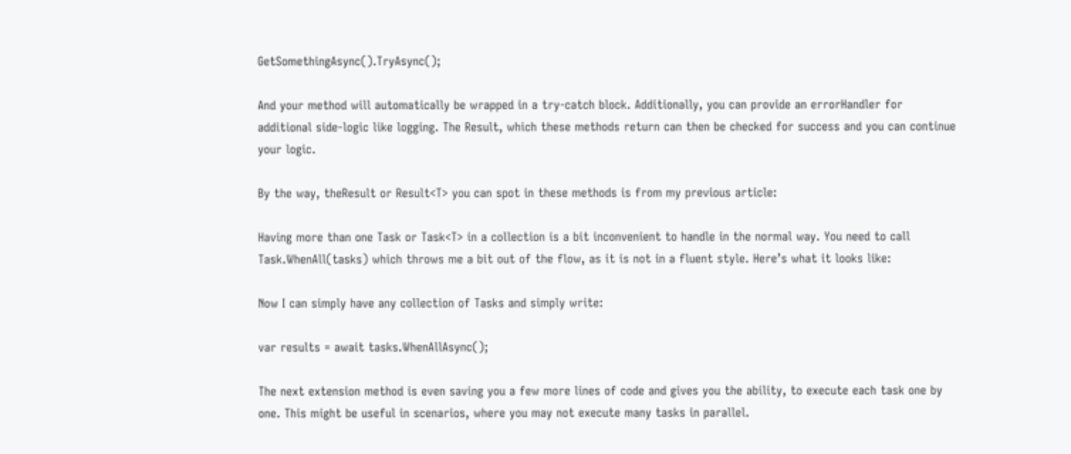GetSomethingAsync().TryAsync();

And your method will automatically be wrapped in a try-catch block. Additionally, you can provide an errorHandler for additional side-logic like logging. The Result, which these methods return can then be checked for success and you can continue your logic.

By the way, theResult or Result<T> you can spot in these methods is from my previous article:

Having more than one Task or Task<T> in a collection is a bit inconvenient to handle in the normal way. You need to call Task.WhenAll(tasks) which throws me a bit out of the flow, as it is not in a fluent style. Here’s what it looks like:

Now I can simply have any collection of Tasks and simply write:

var results = await tasks.WhenAllAsync();

The next extension method is even saving you a few more lines of code and gives you the ability, to execute each task one by one. This might be useful in scenarios, where you may not execute many tasks in parallel.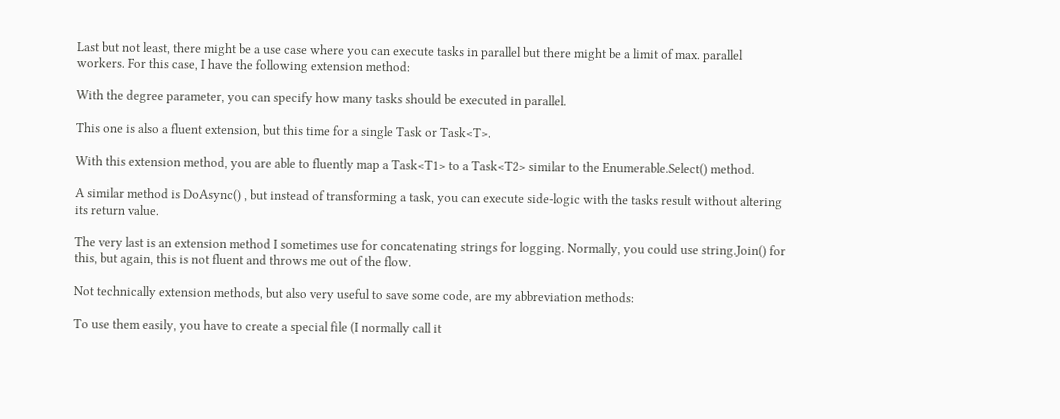Last but not least, there might be a use case where you can execute tasks in parallel but there might be a limit of max. parallel workers. For this case, I have the following extension method:

With the degree parameter, you can specify how many tasks should be executed in parallel.

This one is also a fluent extension, but this time for a single Task or Task<T>.

With this extension method, you are able to fluently map a Task<T1> to a Task<T2> similar to the Enumerable.Select() method.

A similar method is DoAsync() , but instead of transforming a task, you can execute side-logic with the tasks result without altering its return value.

The very last is an extension method I sometimes use for concatenating strings for logging. Normally, you could use string.Join() for this, but again, this is not fluent and throws me out of the flow.

Not technically extension methods, but also very useful to save some code, are my abbreviation methods:

To use them easily, you have to create a special file (I normally call it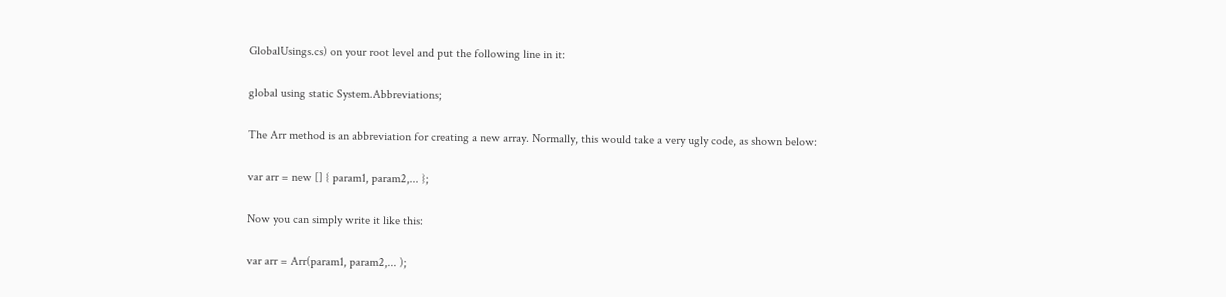GlobalUsings.cs) on your root level and put the following line in it:

global using static System.Abbreviations;

The Arr method is an abbreviation for creating a new array. Normally, this would take a very ugly code, as shown below:

var arr = new [] { param1, param2,... };

Now you can simply write it like this:

var arr = Arr(param1, param2,... );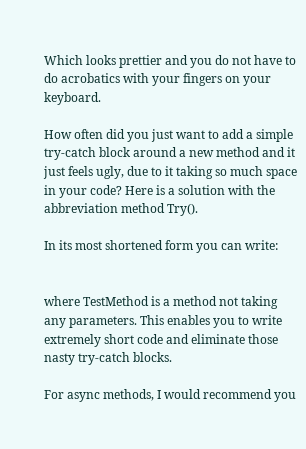Which looks prettier and you do not have to do acrobatics with your fingers on your keyboard.

How often did you just want to add a simple try-catch block around a new method and it just feels ugly, due to it taking so much space in your code? Here is a solution with the abbreviation method Try().

In its most shortened form you can write:


where TestMethod is a method not taking any parameters. This enables you to write extremely short code and eliminate those nasty try-catch blocks.

For async methods, I would recommend you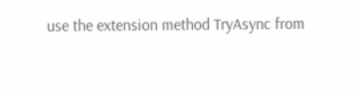use the extension method TryAsync from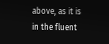above, as it is in the fluent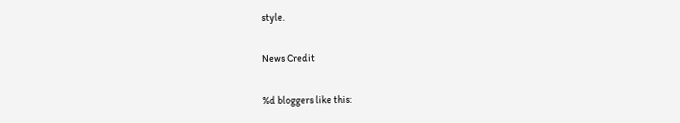style.

News Credit

%d bloggers like this: